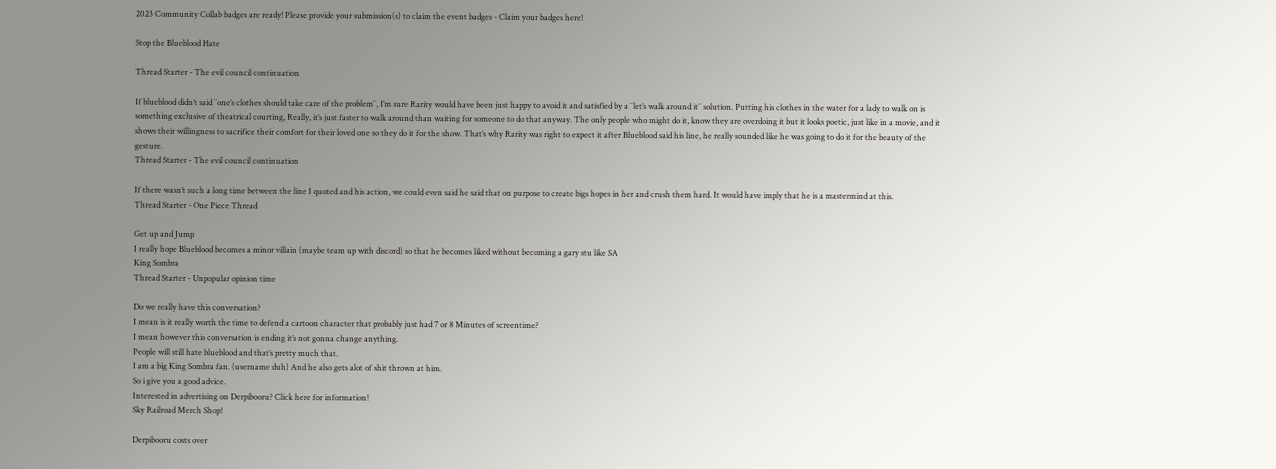2023 Community Collab badges are ready! Please provide your submission(s) to claim the event badges - Claim your badges here!

Stop the Blueblood Hate

Thread Starter - The evil council continuation

If blueblood didn’t said ¨one’s clothes should take care of the problem¨, I’m sure Rarity would have been just happy to avoid it and satisfied by a ¨let’s walk around it¨ solution. Putting his clothes in the water for a lady to walk on is something exclusive of theatrical courting, Really, it’s just faster to walk around than waiting for someone to do that anyway. The only people who might do it, know they are overdoing it but it looks poetic, just like in a movie, and it shows their willingness to sacrifice their comfort for their loved one so they do it for the show. That’s why Rarity was right to expect it after Blueblood said his line, he really sounded like he was going to do it for the beauty of the gesture.
Thread Starter - The evil council continuation

If there wasn’t such a long time between the line I quoted and his action, we could even said he said that on purpose to create bigs hopes in her and crush them hard. It would have imply that he is a mastermind at this.
Thread Starter - One Piece Thread

Get up and Jump
I really hope Blueblood becomes a minor villain (maybe team up with discord) so that he becomes liked without becoming a gary stu like SA
King Sombra
Thread Starter - Unpopular opinion time

Do we really have this conversation?
I mean is it really worth the time to defend a cartoon character that probably just had 7 or 8 Minutes of screentime?
I mean however this conversation is ending it’s not gonna change anything.
People will still hate blueblood and that’s pretty much that.
I am a big King Sombra fan. (username duh) And he also gets alot of shit thrown at him.
So i give you a good advice.
Interested in advertising on Derpibooru? Click here for information!
Sky Railroad Merch Shop!

Derpibooru costs over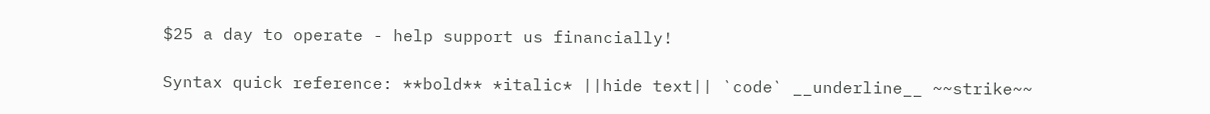$25 a day to operate - help support us financially!

Syntax quick reference: **bold** *italic* ||hide text|| `code` __underline__ ~~strike~~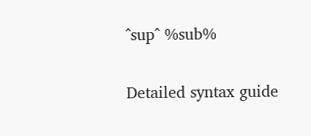^sup^ %sub%

Detailed syntax guide